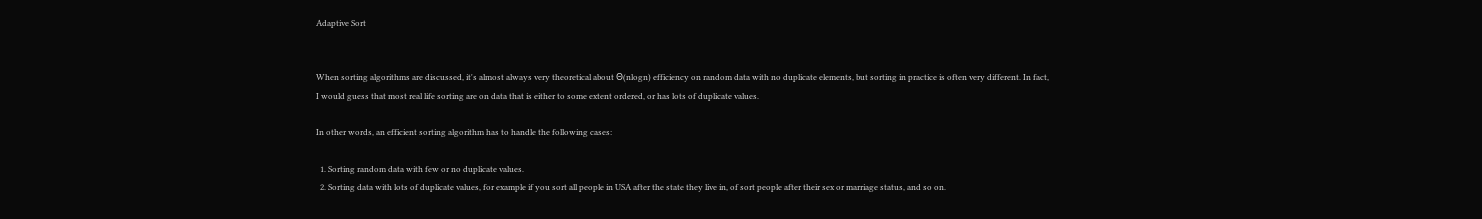Adaptive Sort


When sorting algorithms are discussed, it's almost always very theoretical about Θ(nlogn) efficiency on random data with no duplicate elements, but sorting in practice is often very different. In fact, I would guess that most real life sorting are on data that is either to some extent ordered, or has lots of duplicate values.

In other words, an efficient sorting algorithm has to handle the following cases:

  1. Sorting random data with few or no duplicate values.
  2. Sorting data with lots of duplicate values, for example if you sort all people in USA after the state they live in, of sort people after their sex or marriage status, and so on.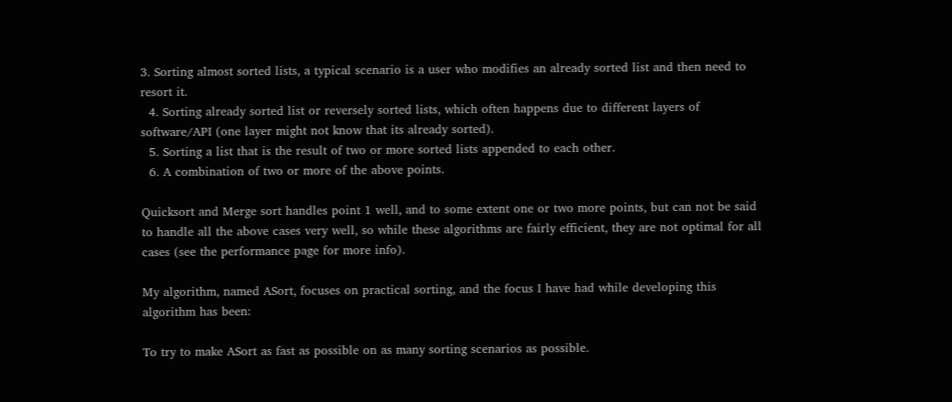3. Sorting almost sorted lists, a typical scenario is a user who modifies an already sorted list and then need to resort it.
  4. Sorting already sorted list or reversely sorted lists, which often happens due to different layers of software/API (one layer might not know that its already sorted).
  5. Sorting a list that is the result of two or more sorted lists appended to each other.
  6. A combination of two or more of the above points.

Quicksort and Merge sort handles point 1 well, and to some extent one or two more points, but can not be said to handle all the above cases very well, so while these algorithms are fairly efficient, they are not optimal for all cases (see the performance page for more info).

My algorithm, named ASort, focuses on practical sorting, and the focus I have had while developing this algorithm has been:

To try to make ASort as fast as possible on as many sorting scenarios as possible.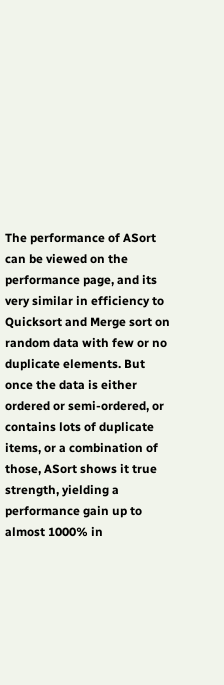The performance of ASort can be viewed on the performance page, and its very similar in efficiency to Quicksort and Merge sort on random data with few or no duplicate elements. But once the data is either ordered or semi-ordered, or contains lots of duplicate items, or a combination of those, ASort shows it true strength, yielding a performance gain up to almost 1000% in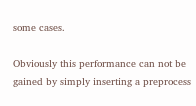some cases.

Obviously this performance can not be gained by simply inserting a preprocess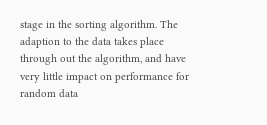stage in the sorting algorithm. The adaption to the data takes place through out the algorithm, and have very little impact on performance for random data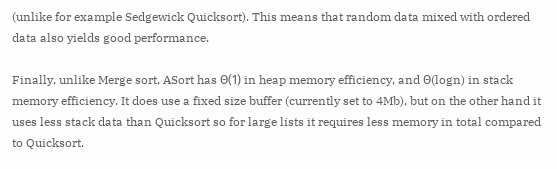(unlike for example Sedgewick Quicksort). This means that random data mixed with ordered data also yields good performance.

Finally, unlike Merge sort, ASort has Θ(1) in heap memory efficiency, and Θ(logn) in stack memory efficiency. It does use a fixed size buffer (currently set to 4Mb), but on the other hand it uses less stack data than Quicksort so for large lists it requires less memory in total compared to Quicksort.